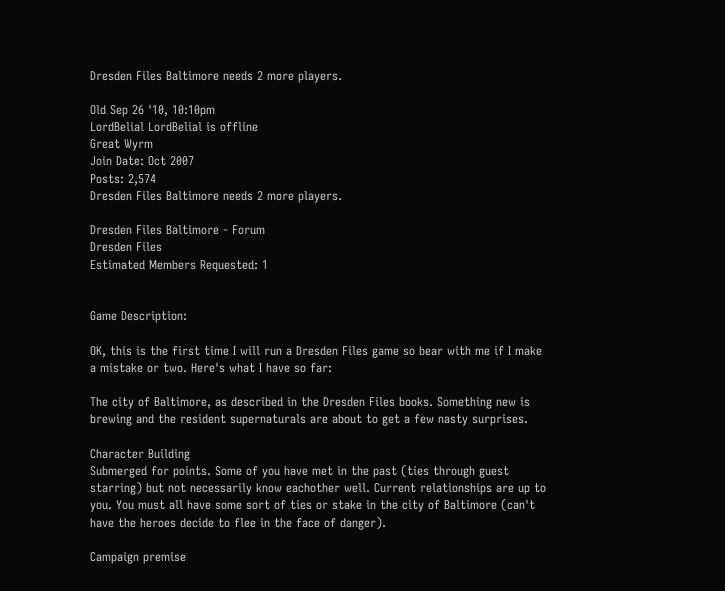Dresden Files Baltimore needs 2 more players.

Old Sep 26 '10, 10:10pm
LordBelial LordBelial is offline
Great Wyrm
Join Date: Oct 2007
Posts: 2,574
Dresden Files Baltimore needs 2 more players.

Dresden Files Baltimore - Forum
Dresden Files
Estimated Members Requested: 1


Game Description:

OK, this is the first time I will run a Dresden Files game so bear with me if I make a mistake or two. Here's what I have so far:

The city of Baltimore, as described in the Dresden Files books. Something new is brewing and the resident supernaturals are about to get a few nasty surprises.

Character Building
Submerged for points. Some of you have met in the past (ties through guest starring) but not necessarily know eachother well. Current relationships are up to you. You must all have some sort of ties or stake in the city of Baltimore (can't have the heroes decide to flee in the face of danger).

Campaign premise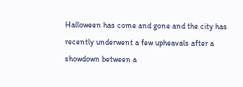Halloween has come and gone and the city has recently underwent a few upheavals after a showdown between a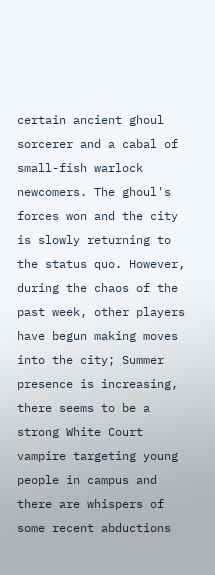certain ancient ghoul sorcerer and a cabal of small-fish warlock newcomers. The ghoul's forces won and the city is slowly returning to the status quo. However, during the chaos of the past week, other players have begun making moves into the city; Summer presence is increasing, there seems to be a strong White Court vampire targeting young people in campus and there are whispers of some recent abductions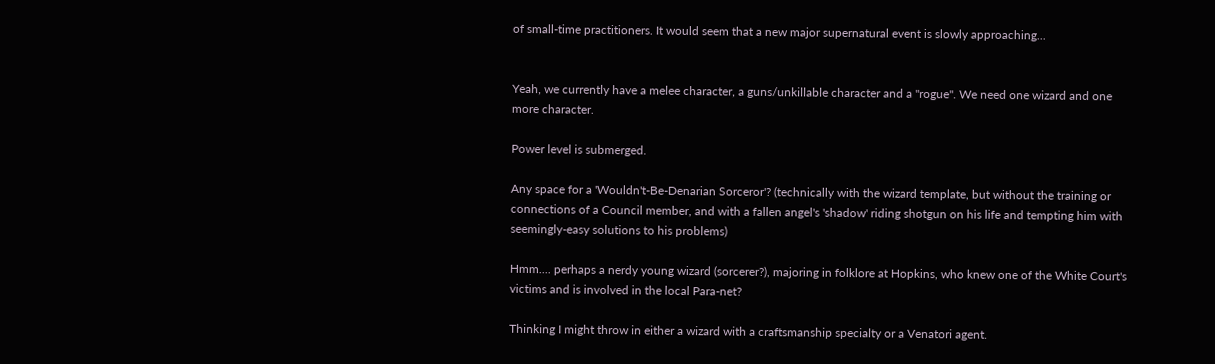of small-time practitioners. It would seem that a new major supernatural event is slowly approaching...


Yeah, we currently have a melee character, a guns/unkillable character and a "rogue". We need one wizard and one more character.

Power level is submerged.

Any space for a 'Wouldn't-Be-Denarian Sorceror'? (technically with the wizard template, but without the training or connections of a Council member, and with a fallen angel's 'shadow' riding shotgun on his life and tempting him with seemingly-easy solutions to his problems)

Hmm.... perhaps a nerdy young wizard (sorcerer?), majoring in folklore at Hopkins, who knew one of the White Court's victims and is involved in the local Para-net?

Thinking I might throw in either a wizard with a craftsmanship specialty or a Venatori agent.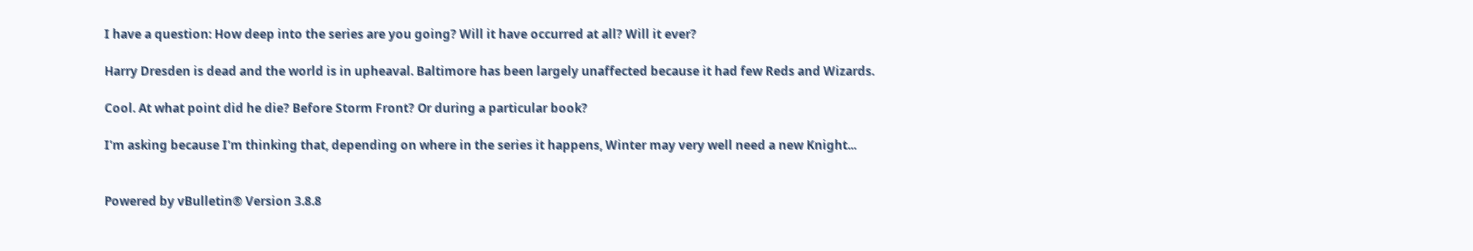I have a question: How deep into the series are you going? Will it have occurred at all? Will it ever?

Harry Dresden is dead and the world is in upheaval. Baltimore has been largely unaffected because it had few Reds and Wizards.

Cool. At what point did he die? Before Storm Front? Or during a particular book?

I'm asking because I'm thinking that, depending on where in the series it happens, Winter may very well need a new Knight...


Powered by vBulletin® Version 3.8.8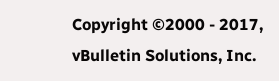Copyright ©2000 - 2017, vBulletin Solutions, Inc.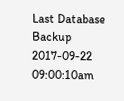Last Database Backup 2017-09-22 09:00:10am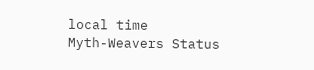local time
Myth-Weavers Status